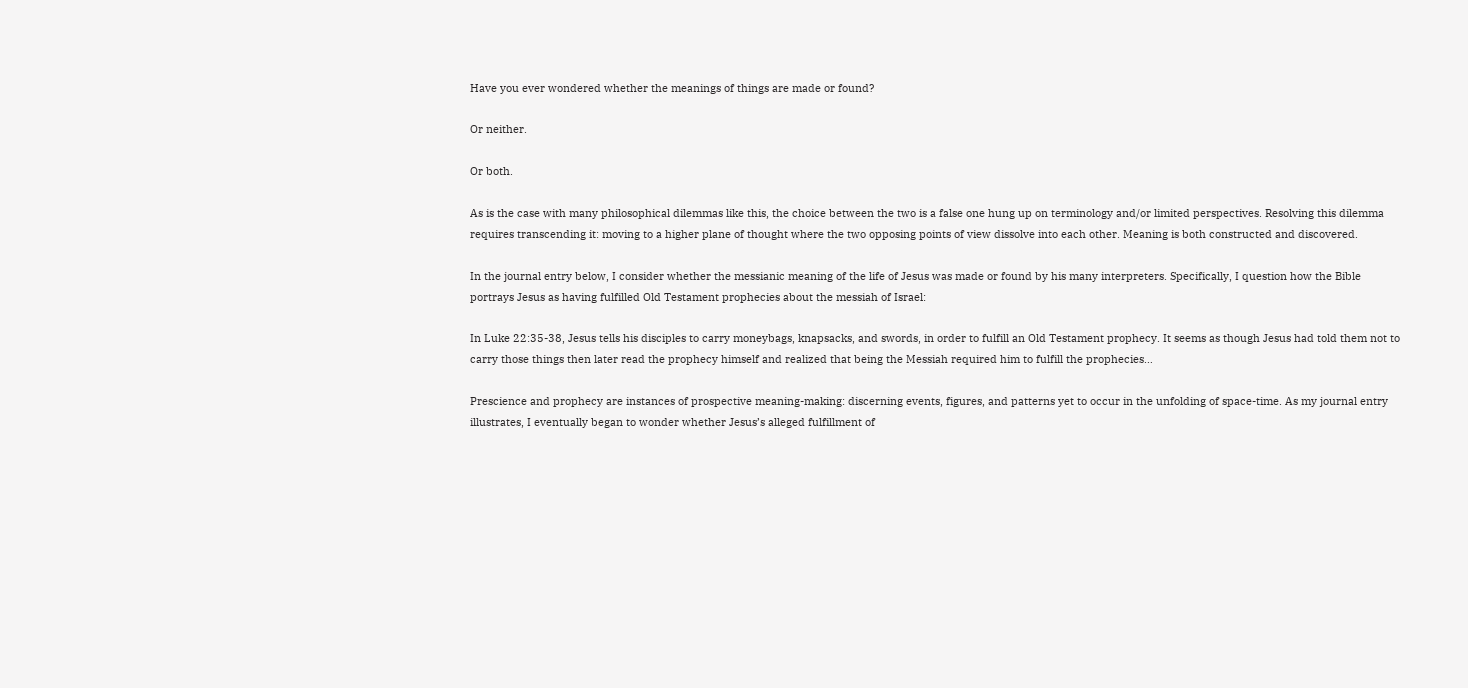Have you ever wondered whether the meanings of things are made or found?

Or neither.

Or both.

As is the case with many philosophical dilemmas like this, the choice between the two is a false one hung up on terminology and/or limited perspectives. Resolving this dilemma requires transcending it: moving to a higher plane of thought where the two opposing points of view dissolve into each other. Meaning is both constructed and discovered.

In the journal entry below, I consider whether the messianic meaning of the life of Jesus was made or found by his many interpreters. Specifically, I question how the Bible portrays Jesus as having fulfilled Old Testament prophecies about the messiah of Israel:

In Luke 22:35-38, Jesus tells his disciples to carry moneybags, knapsacks, and swords, in order to fulfill an Old Testament prophecy. It seems as though Jesus had told them not to carry those things then later read the prophecy himself and realized that being the Messiah required him to fulfill the prophecies…

Prescience and prophecy are instances of prospective meaning-making: discerning events, figures, and patterns yet to occur in the unfolding of space-time. As my journal entry illustrates, I eventually began to wonder whether Jesus’s alleged fulfillment of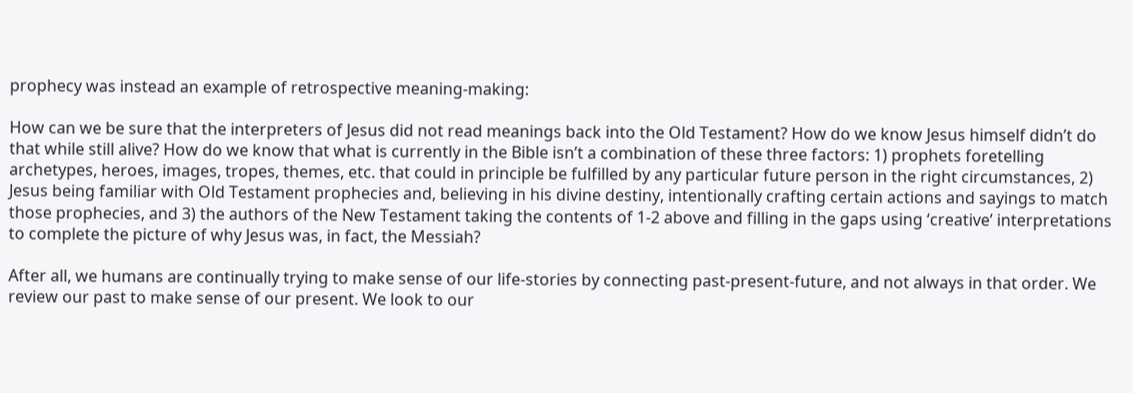prophecy was instead an example of retrospective meaning-making:

How can we be sure that the interpreters of Jesus did not read meanings back into the Old Testament? How do we know Jesus himself didn’t do that while still alive? How do we know that what is currently in the Bible isn’t a combination of these three factors: 1) prophets foretelling archetypes, heroes, images, tropes, themes, etc. that could in principle be fulfilled by any particular future person in the right circumstances, 2) Jesus being familiar with Old Testament prophecies and, believing in his divine destiny, intentionally crafting certain actions and sayings to match those prophecies, and 3) the authors of the New Testament taking the contents of 1-2 above and filling in the gaps using ‘creative’ interpretations to complete the picture of why Jesus was, in fact, the Messiah?

After all, we humans are continually trying to make sense of our life-stories by connecting past-present-future, and not always in that order. We review our past to make sense of our present. We look to our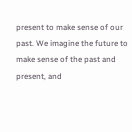present to make sense of our past. We imagine the future to make sense of the past and present, and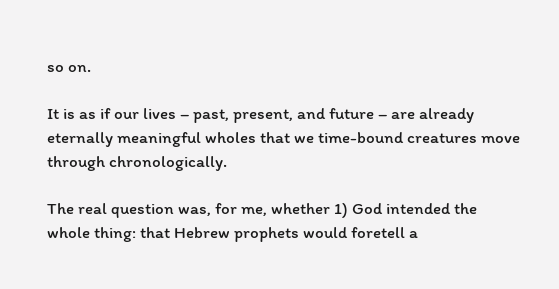so on.

It is as if our lives – past, present, and future – are already eternally meaningful wholes that we time-bound creatures move through chronologically.

The real question was, for me, whether 1) God intended the whole thing: that Hebrew prophets would foretell a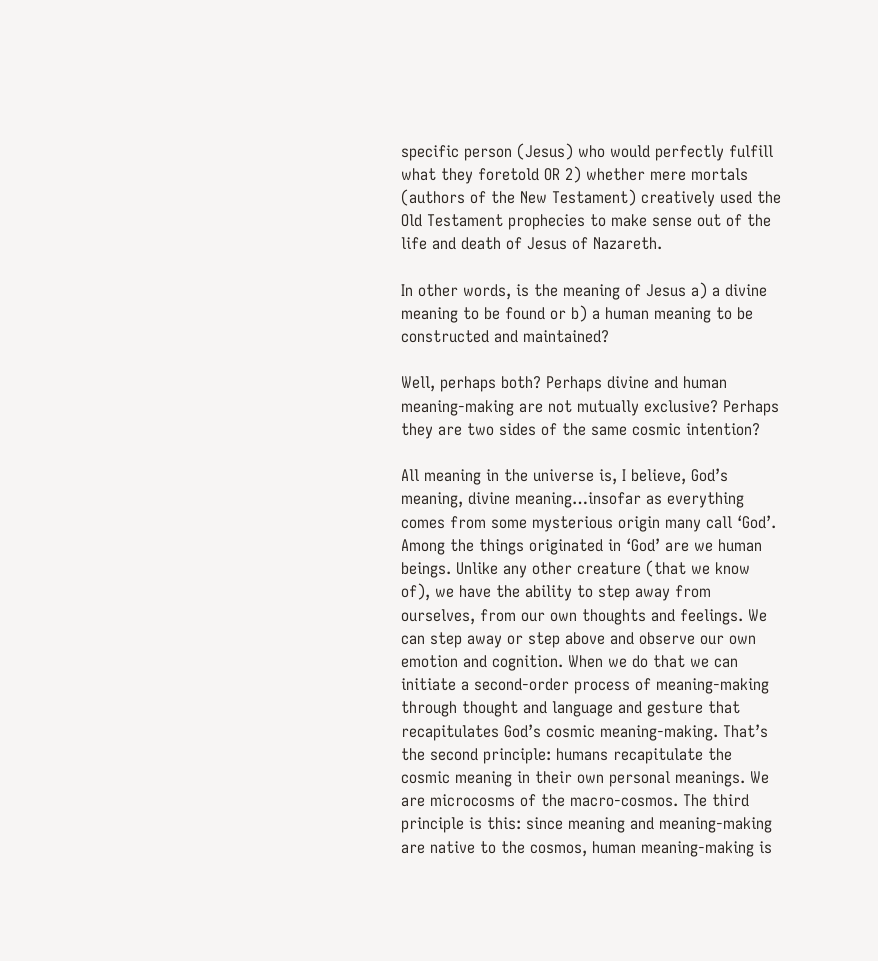specific person (Jesus) who would perfectly fulfill what they foretold OR 2) whether mere mortals (authors of the New Testament) creatively used the Old Testament prophecies to make sense out of the life and death of Jesus of Nazareth.

In other words, is the meaning of Jesus a) a divine meaning to be found or b) a human meaning to be constructed and maintained?

Well, perhaps both? Perhaps divine and human meaning-making are not mutually exclusive? Perhaps they are two sides of the same cosmic intention?

All meaning in the universe is, I believe, God’s meaning, divine meaning…insofar as everything comes from some mysterious origin many call ‘God’. Among the things originated in ‘God’ are we human beings. Unlike any other creature (that we know of), we have the ability to step away from ourselves, from our own thoughts and feelings. We can step away or step above and observe our own emotion and cognition. When we do that we can initiate a second-order process of meaning-making through thought and language and gesture that recapitulates God’s cosmic meaning-making. That’s the second principle: humans recapitulate the cosmic meaning in their own personal meanings. We are microcosms of the macro-cosmos. The third principle is this: since meaning and meaning-making are native to the cosmos, human meaning-making is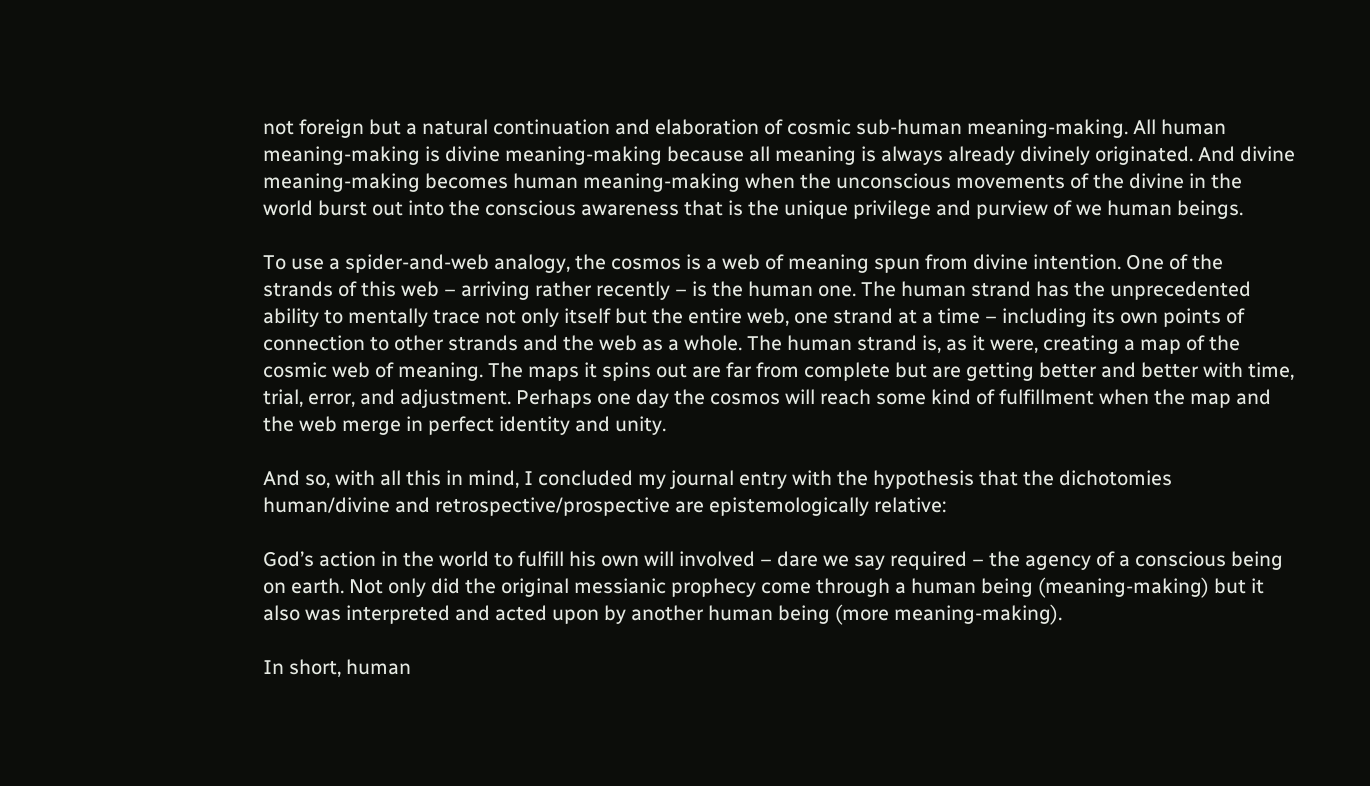not foreign but a natural continuation and elaboration of cosmic sub-human meaning-making. All human meaning-making is divine meaning-making because all meaning is always already divinely originated. And divine meaning-making becomes human meaning-making when the unconscious movements of the divine in the world burst out into the conscious awareness that is the unique privilege and purview of we human beings.

To use a spider-and-web analogy, the cosmos is a web of meaning spun from divine intention. One of the strands of this web – arriving rather recently – is the human one. The human strand has the unprecedented ability to mentally trace not only itself but the entire web, one strand at a time – including its own points of connection to other strands and the web as a whole. The human strand is, as it were, creating a map of the cosmic web of meaning. The maps it spins out are far from complete but are getting better and better with time, trial, error, and adjustment. Perhaps one day the cosmos will reach some kind of fulfillment when the map and the web merge in perfect identity and unity.

And so, with all this in mind, I concluded my journal entry with the hypothesis that the dichotomies human/divine and retrospective/prospective are epistemologically relative:

God’s action in the world to fulfill his own will involved – dare we say required – the agency of a conscious being on earth. Not only did the original messianic prophecy come through a human being (meaning-making) but it also was interpreted and acted upon by another human being (more meaning-making).

In short, human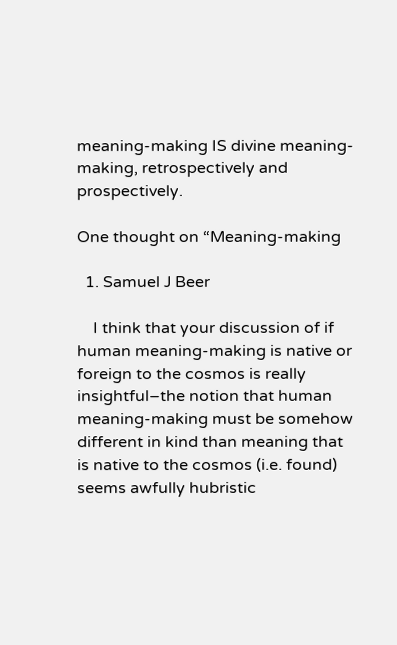meaning-making IS divine meaning-making, retrospectively and prospectively.

One thought on “Meaning-making

  1. Samuel J Beer

    I think that your discussion of if human meaning-making is native or foreign to the cosmos is really insightful–the notion that human meaning-making must be somehow different in kind than meaning that is native to the cosmos (i.e. found) seems awfully hubristic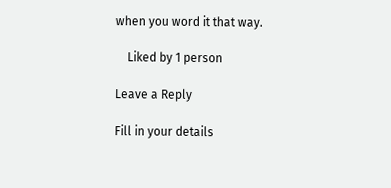when you word it that way.

    Liked by 1 person

Leave a Reply

Fill in your details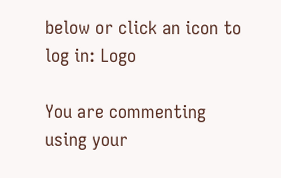below or click an icon to log in: Logo

You are commenting using your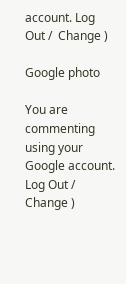account. Log Out /  Change )

Google photo

You are commenting using your Google account. Log Out /  Change )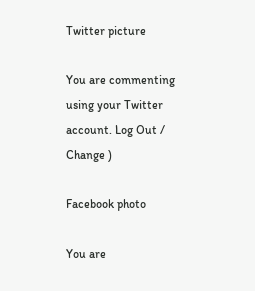Twitter picture

You are commenting using your Twitter account. Log Out /  Change )

Facebook photo

You are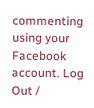commenting using your Facebook account. Log Out /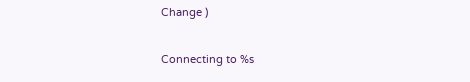Change )

Connecting to %s